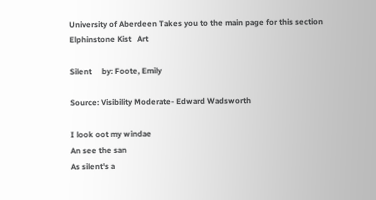University of Aberdeen Takes you to the main page for this section
Elphinstone Kist   Art

Silent     by: Foote, Emily

Source: Visibility Moderate- Edward Wadsworth

I look oot my windae
An see the san
As silent's a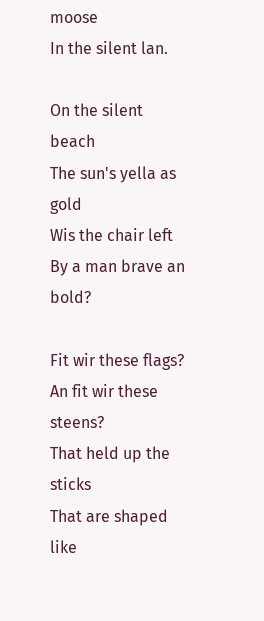moose
In the silent lan.

On the silent beach
The sun's yella as gold
Wis the chair left
By a man brave an bold?

Fit wir these flags?
An fit wir these steens?
That held up the sticks
That are shaped like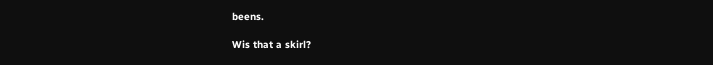beens.

Wis that a skirl?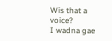Wis that a voice?
I wadna gae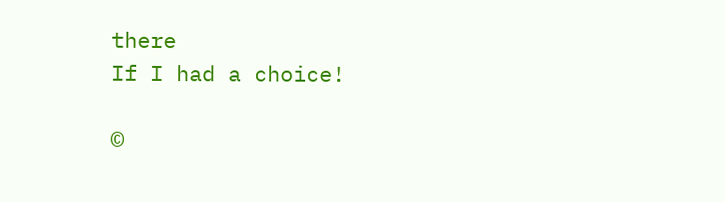there
If I had a choice!

©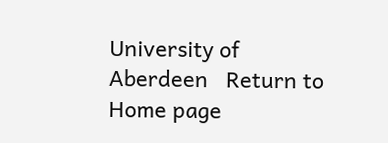University of Aberdeen   Return to Home page